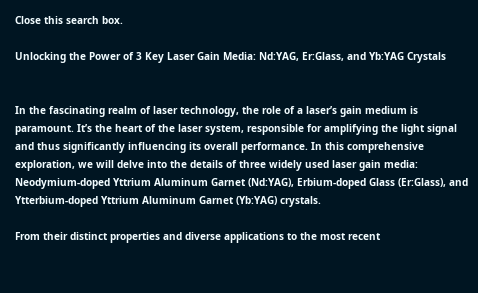Close this search box.

Unlocking the Power of 3 Key Laser Gain Media: Nd:YAG, Er:Glass, and Yb:YAG Crystals


In the fascinating realm of laser technology, the role of a laser’s gain medium is paramount. It’s the heart of the laser system, responsible for amplifying the light signal and thus significantly influencing its overall performance. In this comprehensive exploration, we will delve into the details of three widely used laser gain media: Neodymium-doped Yttrium Aluminum Garnet (Nd:YAG), Erbium-doped Glass (Er:Glass), and Ytterbium-doped Yttrium Aluminum Garnet (Yb:YAG) crystals.

From their distinct properties and diverse applications to the most recent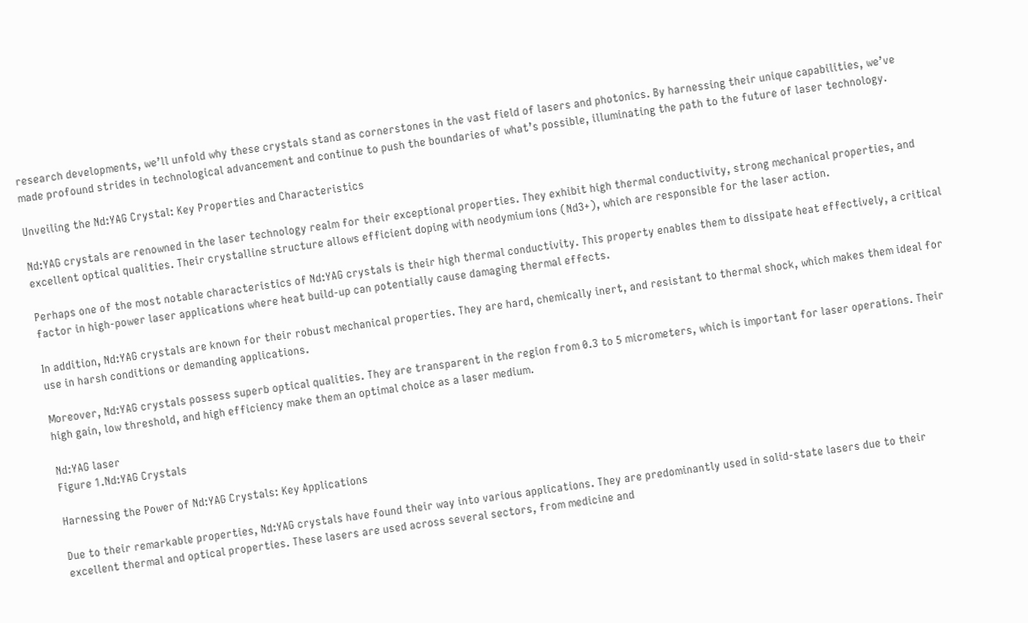research developments, we’ll unfold why these crystals stand as cornerstones in the vast field of lasers and photonics. By harnessing their unique capabilities, we’ve made profound strides in technological advancement and continue to push the boundaries of what’s possible, illuminating the path to the future of laser technology.

Unveiling the Nd:YAG Crystal: Key Properties and Characteristics

Nd:YAG crystals are renowned in the laser technology realm for their exceptional properties. They exhibit high thermal conductivity, strong mechanical properties, and excellent optical qualities. Their crystalline structure allows efficient doping with neodymium ions (Nd3+), which are responsible for the laser action.

Perhaps one of the most notable characteristics of Nd:YAG crystals is their high thermal conductivity. This property enables them to dissipate heat effectively, a critical factor in high-power laser applications where heat build-up can potentially cause damaging thermal effects.

In addition, Nd:YAG crystals are known for their robust mechanical properties. They are hard, chemically inert, and resistant to thermal shock, which makes them ideal for use in harsh conditions or demanding applications.

Moreover, Nd:YAG crystals possess superb optical qualities. They are transparent in the region from 0.3 to 5 micrometers, which is important for laser operations. Their high gain, low threshold, and high efficiency make them an optimal choice as a laser medium.

Nd:YAG laser
Figure 1.Nd:YAG Crystals

Harnessing the Power of Nd:YAG Crystals: Key Applications

Due to their remarkable properties, Nd:YAG crystals have found their way into various applications. They are predominantly used in solid-state lasers due to their excellent thermal and optical properties. These lasers are used across several sectors, from medicine and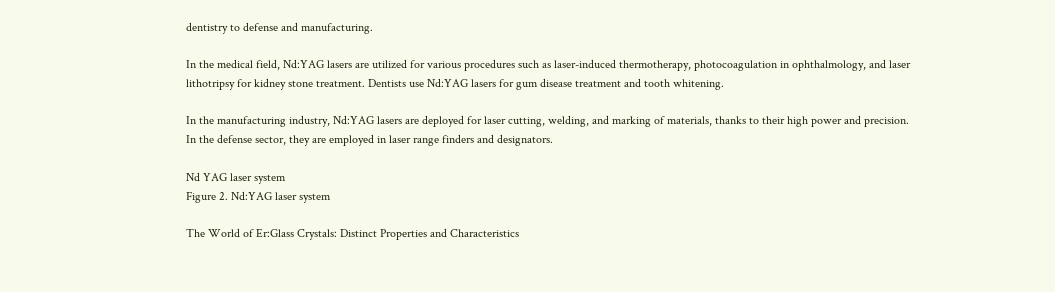dentistry to defense and manufacturing.

In the medical field, Nd:YAG lasers are utilized for various procedures such as laser-induced thermotherapy, photocoagulation in ophthalmology, and laser lithotripsy for kidney stone treatment. Dentists use Nd:YAG lasers for gum disease treatment and tooth whitening.

In the manufacturing industry, Nd:YAG lasers are deployed for laser cutting, welding, and marking of materials, thanks to their high power and precision. In the defense sector, they are employed in laser range finders and designators.

Nd YAG laser system
Figure 2. Nd:YAG laser system

The World of Er:Glass Crystals: Distinct Properties and Characteristics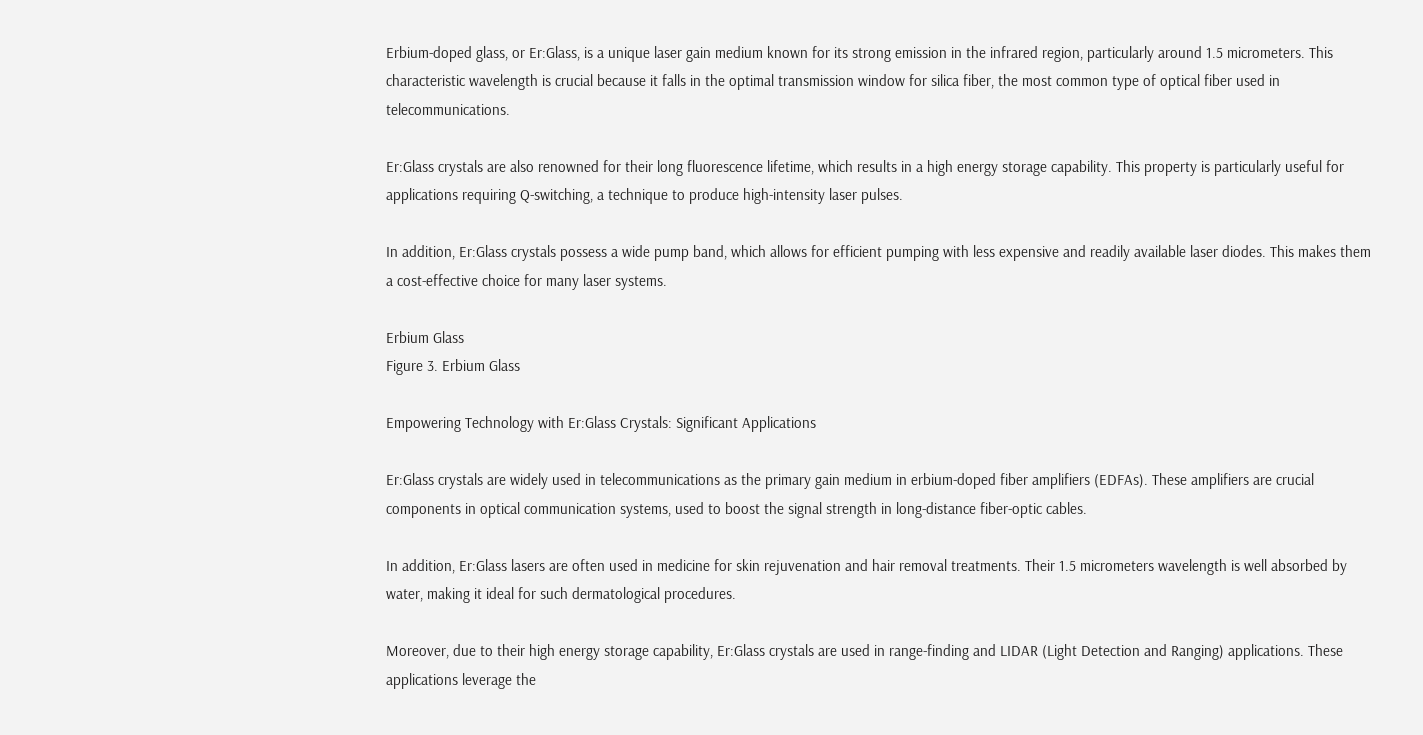Erbium-doped glass, or Er:Glass, is a unique laser gain medium known for its strong emission in the infrared region, particularly around 1.5 micrometers. This characteristic wavelength is crucial because it falls in the optimal transmission window for silica fiber, the most common type of optical fiber used in telecommunications.

Er:Glass crystals are also renowned for their long fluorescence lifetime, which results in a high energy storage capability. This property is particularly useful for applications requiring Q-switching, a technique to produce high-intensity laser pulses.

In addition, Er:Glass crystals possess a wide pump band, which allows for efficient pumping with less expensive and readily available laser diodes. This makes them a cost-effective choice for many laser systems.

Erbium Glass
Figure 3. Erbium Glass

Empowering Technology with Er:Glass Crystals: Significant Applications

Er:Glass crystals are widely used in telecommunications as the primary gain medium in erbium-doped fiber amplifiers (EDFAs). These amplifiers are crucial components in optical communication systems, used to boost the signal strength in long-distance fiber-optic cables.

In addition, Er:Glass lasers are often used in medicine for skin rejuvenation and hair removal treatments. Their 1.5 micrometers wavelength is well absorbed by water, making it ideal for such dermatological procedures.

Moreover, due to their high energy storage capability, Er:Glass crystals are used in range-finding and LIDAR (Light Detection and Ranging) applications. These applications leverage the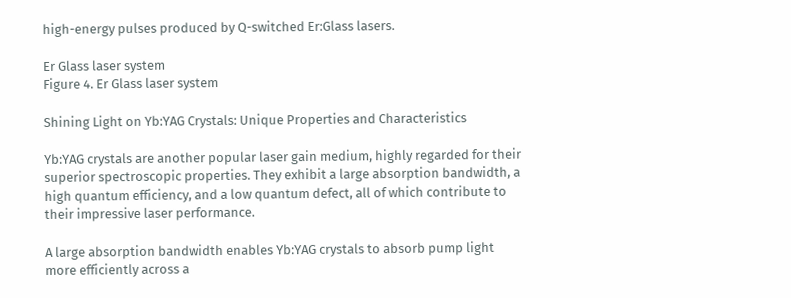high-energy pulses produced by Q-switched Er:Glass lasers.

Er Glass laser system
Figure 4. Er Glass laser system

Shining Light on Yb:YAG Crystals: Unique Properties and Characteristics

Yb:YAG crystals are another popular laser gain medium, highly regarded for their superior spectroscopic properties. They exhibit a large absorption bandwidth, a high quantum efficiency, and a low quantum defect, all of which contribute to their impressive laser performance.

A large absorption bandwidth enables Yb:YAG crystals to absorb pump light more efficiently across a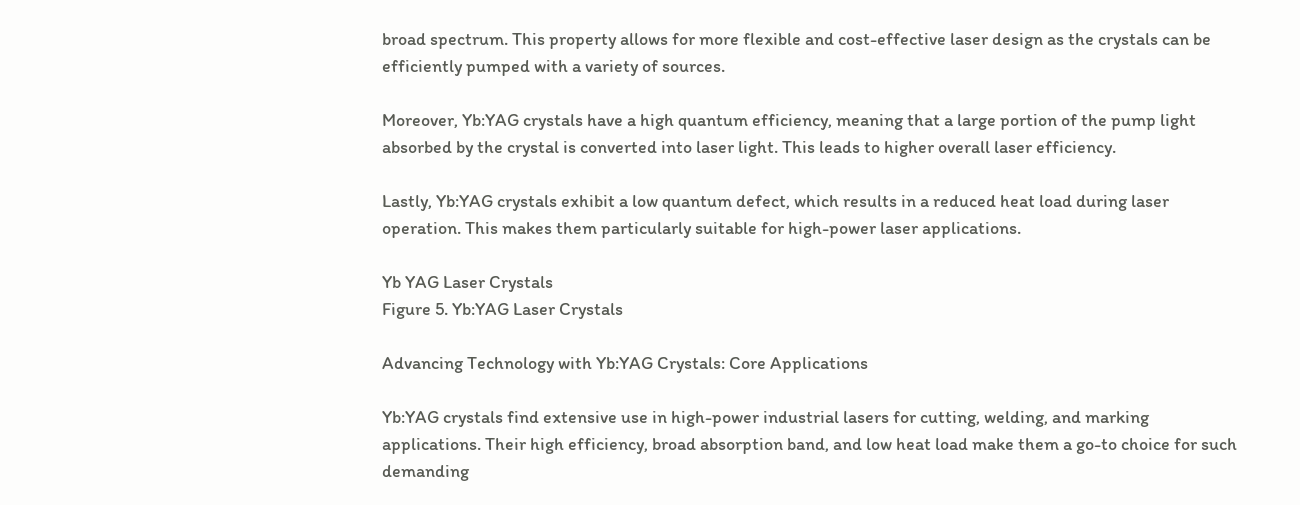broad spectrum. This property allows for more flexible and cost-effective laser design as the crystals can be efficiently pumped with a variety of sources.

Moreover, Yb:YAG crystals have a high quantum efficiency, meaning that a large portion of the pump light absorbed by the crystal is converted into laser light. This leads to higher overall laser efficiency.

Lastly, Yb:YAG crystals exhibit a low quantum defect, which results in a reduced heat load during laser operation. This makes them particularly suitable for high-power laser applications.

Yb YAG Laser Crystals
Figure 5. Yb:YAG Laser Crystals

Advancing Technology with Yb:YAG Crystals: Core Applications

Yb:YAG crystals find extensive use in high-power industrial lasers for cutting, welding, and marking applications. Their high efficiency, broad absorption band, and low heat load make them a go-to choice for such demanding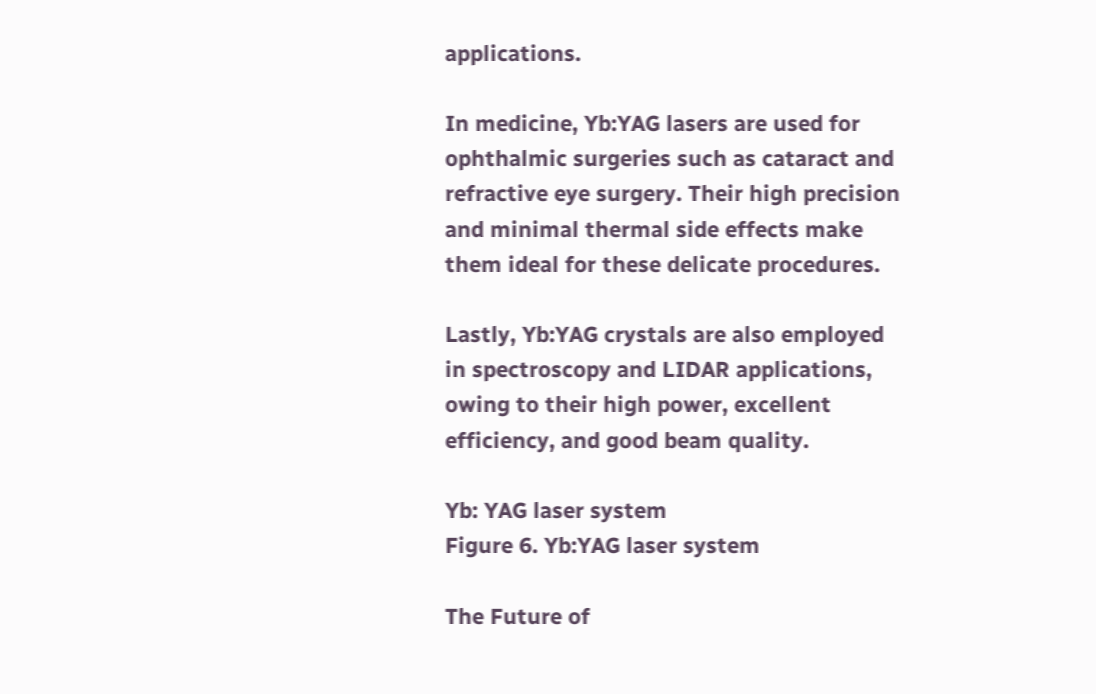applications.

In medicine, Yb:YAG lasers are used for ophthalmic surgeries such as cataract and refractive eye surgery. Their high precision and minimal thermal side effects make them ideal for these delicate procedures.

Lastly, Yb:YAG crystals are also employed in spectroscopy and LIDAR applications, owing to their high power, excellent efficiency, and good beam quality.

Yb: YAG laser system
Figure 6. Yb:YAG laser system

The Future of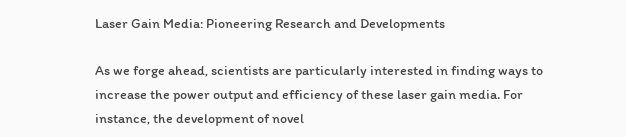Laser Gain Media: Pioneering Research and Developments

As we forge ahead, scientists are particularly interested in finding ways to increase the power output and efficiency of these laser gain media. For instance, the development of novel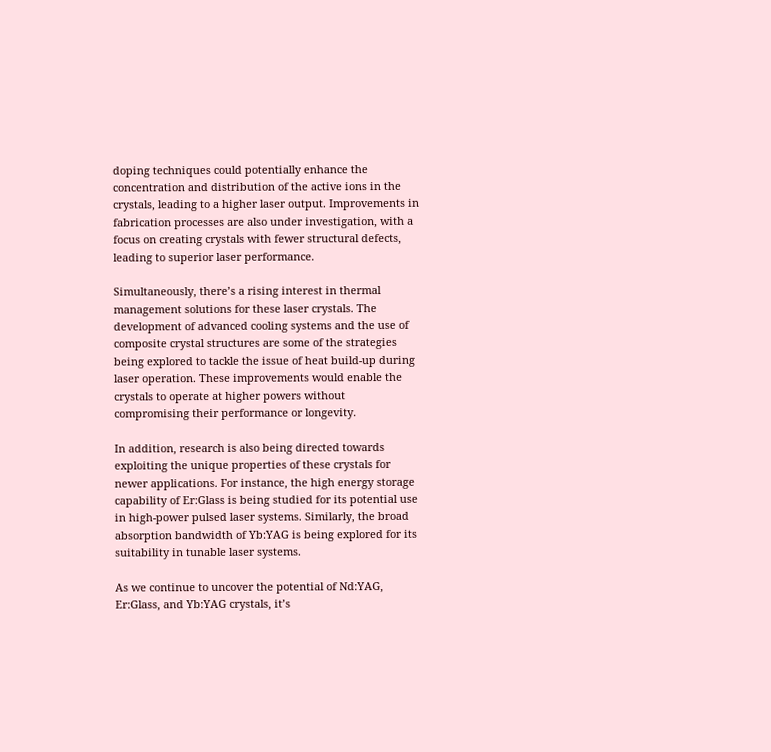doping techniques could potentially enhance the concentration and distribution of the active ions in the crystals, leading to a higher laser output. Improvements in fabrication processes are also under investigation, with a focus on creating crystals with fewer structural defects, leading to superior laser performance.

Simultaneously, there’s a rising interest in thermal management solutions for these laser crystals. The development of advanced cooling systems and the use of composite crystal structures are some of the strategies being explored to tackle the issue of heat build-up during laser operation. These improvements would enable the crystals to operate at higher powers without compromising their performance or longevity.

In addition, research is also being directed towards exploiting the unique properties of these crystals for newer applications. For instance, the high energy storage capability of Er:Glass is being studied for its potential use in high-power pulsed laser systems. Similarly, the broad absorption bandwidth of Yb:YAG is being explored for its suitability in tunable laser systems.

As we continue to uncover the potential of Nd:YAG, Er:Glass, and Yb:YAG crystals, it’s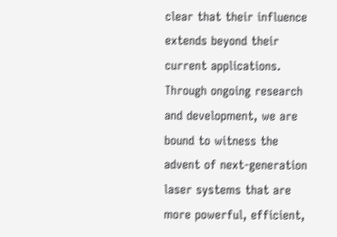clear that their influence extends beyond their current applications. Through ongoing research and development, we are bound to witness the advent of next-generation laser systems that are more powerful, efficient,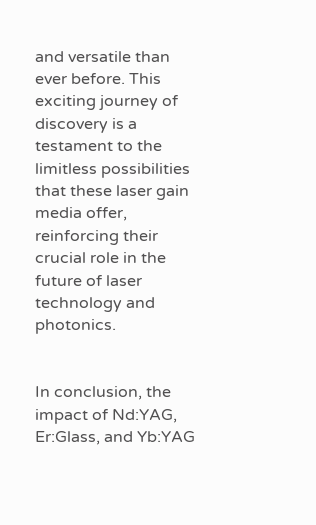and versatile than ever before. This exciting journey of discovery is a testament to the limitless possibilities that these laser gain media offer, reinforcing their crucial role in the future of laser technology and photonics.


In conclusion, the impact of Nd:YAG, Er:Glass, and Yb:YAG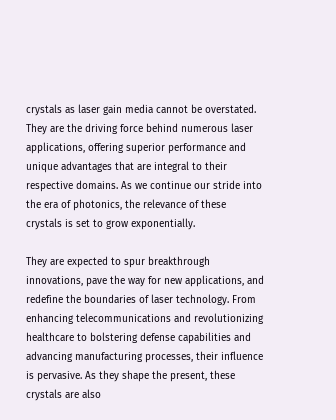crystals as laser gain media cannot be overstated. They are the driving force behind numerous laser applications, offering superior performance and unique advantages that are integral to their respective domains. As we continue our stride into the era of photonics, the relevance of these crystals is set to grow exponentially.

They are expected to spur breakthrough innovations, pave the way for new applications, and redefine the boundaries of laser technology. From enhancing telecommunications and revolutionizing healthcare to bolstering defense capabilities and advancing manufacturing processes, their influence is pervasive. As they shape the present, these crystals are also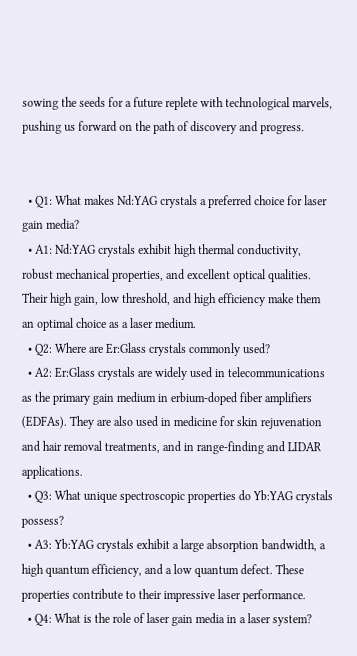sowing the seeds for a future replete with technological marvels, pushing us forward on the path of discovery and progress.


  • Q1: What makes Nd:YAG crystals a preferred choice for laser gain media?
  • A1: Nd:YAG crystals exhibit high thermal conductivity, robust mechanical properties, and excellent optical qualities. Their high gain, low threshold, and high efficiency make them an optimal choice as a laser medium.
  • Q2: Where are Er:Glass crystals commonly used?
  • A2: Er:Glass crystals are widely used in telecommunications as the primary gain medium in erbium-doped fiber amplifiers (EDFAs). They are also used in medicine for skin rejuvenation and hair removal treatments, and in range-finding and LIDAR applications.
  • Q3: What unique spectroscopic properties do Yb:YAG crystals possess?
  • A3: Yb:YAG crystals exhibit a large absorption bandwidth, a high quantum efficiency, and a low quantum defect. These properties contribute to their impressive laser performance.
  • Q4: What is the role of laser gain media in a laser system?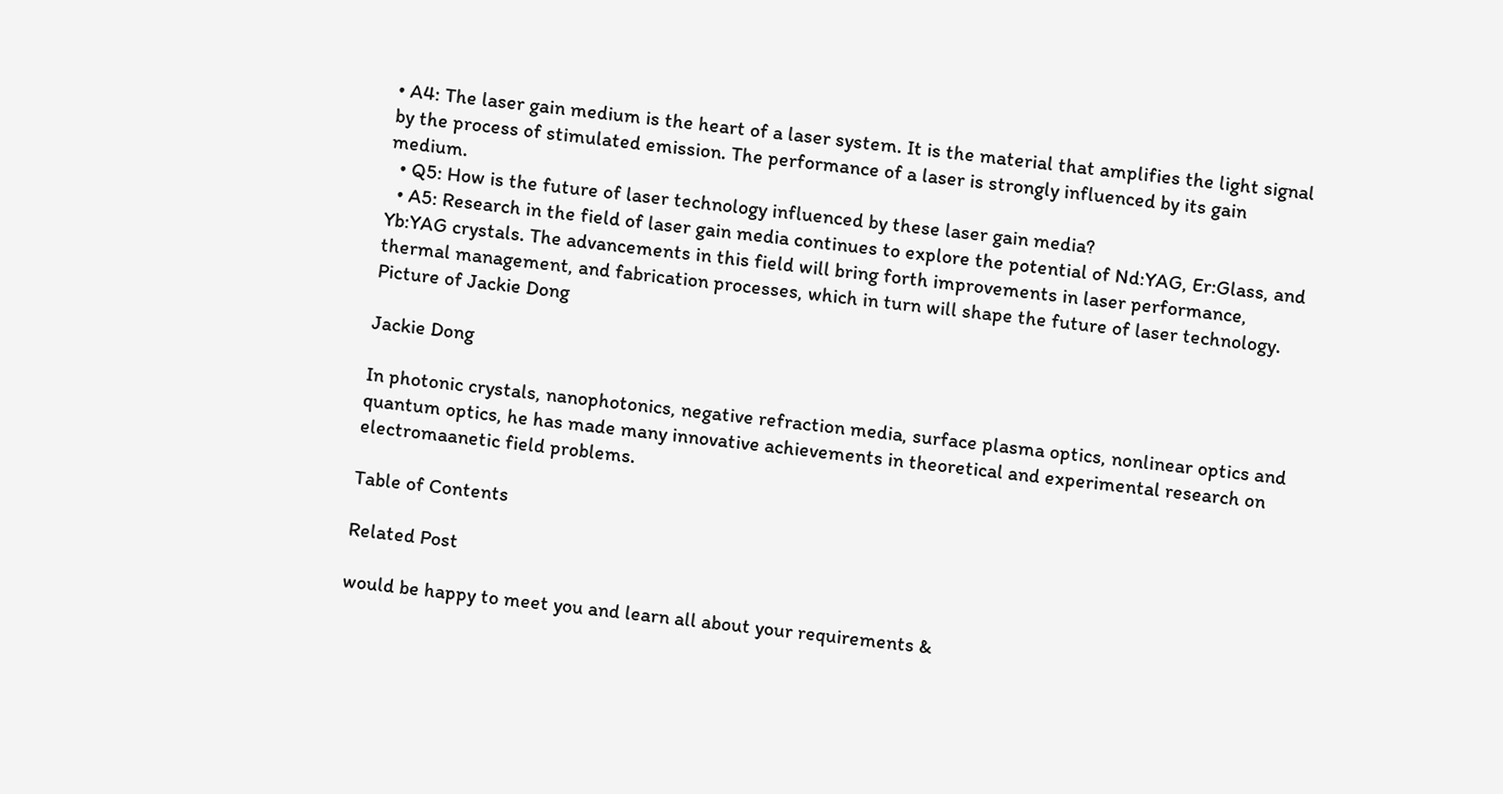• A4: The laser gain medium is the heart of a laser system. It is the material that amplifies the light signal by the process of stimulated emission. The performance of a laser is strongly influenced by its gain medium.
  • Q5: How is the future of laser technology influenced by these laser gain media?
  • A5: Research in the field of laser gain media continues to explore the potential of Nd:YAG, Er:Glass, and Yb:YAG crystals. The advancements in this field will bring forth improvements in laser performance, thermal management, and fabrication processes, which in turn will shape the future of laser technology.
Picture of Jackie Dong

Jackie Dong

In photonic crystals, nanophotonics, negative refraction media, surface plasma optics, nonlinear optics and quantum optics, he has made many innovative achievements in theoretical and experimental research on electromaanetic field problems.

Table of Contents

Related Post

would be happy to meet you and learn all about your requirements &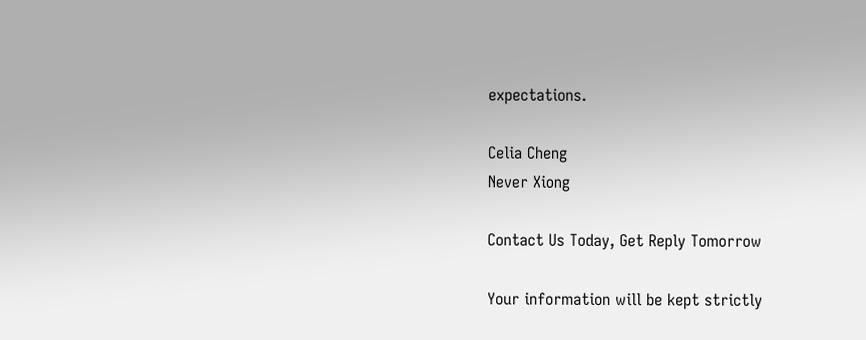expectations.

Celia Cheng
Never Xiong

Contact Us Today, Get Reply Tomorrow

Your information will be kept strictly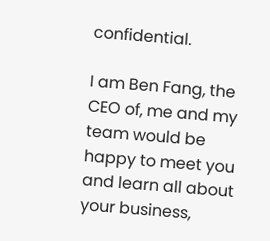confidential.

I am Ben Fang, the CEO of, me and my team would be happy to meet you and learn all about your business,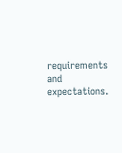requirements and expectations.